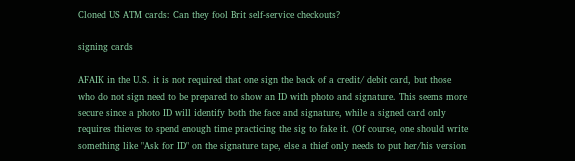Cloned US ATM cards: Can they fool Brit self-service checkouts?

signing cards

AFAIK in the U.S. it is not required that one sign the back of a credit/ debit card, but those who do not sign need to be prepared to show an ID with photo and signature. This seems more secure since a photo ID will identify both the face and signature, while a signed card only requires thieves to spend enough time practicing the sig to fake it. (Of course, one should write something like "Ask for ID" on the signature tape, else a thief only needs to put her/his version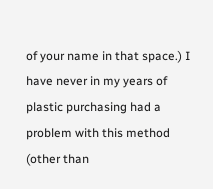of your name in that space.) I have never in my years of plastic purchasing had a problem with this method (other than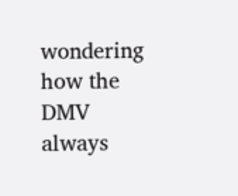wondering how the DMV always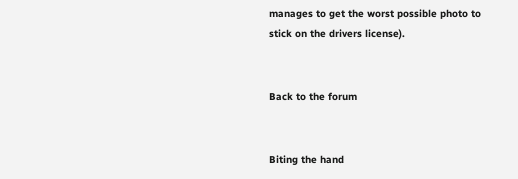manages to get the worst possible photo to stick on the drivers license).


Back to the forum


Biting the hand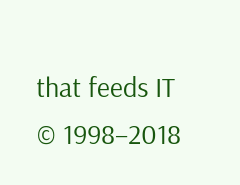that feeds IT © 1998–2018